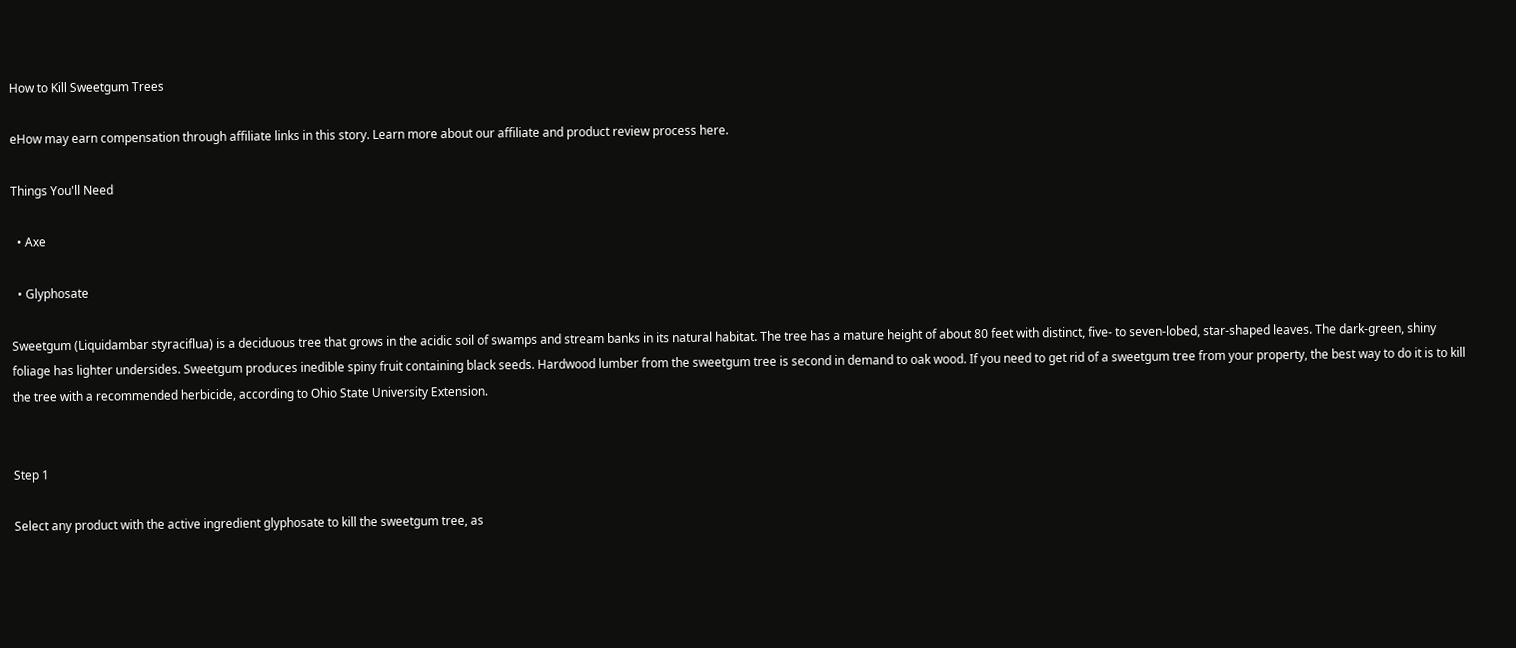How to Kill Sweetgum Trees

eHow may earn compensation through affiliate links in this story. Learn more about our affiliate and product review process here.

Things You'll Need

  • Axe

  • Glyphosate

Sweetgum (Liquidambar styraciflua) is a deciduous tree that grows in the acidic soil of swamps and stream banks in its natural habitat. The tree has a mature height of about 80 feet with distinct, five- to seven-lobed, star-shaped leaves. The dark-green, shiny foliage has lighter undersides. Sweetgum produces inedible spiny fruit containing black seeds. Hardwood lumber from the sweetgum tree is second in demand to oak wood. If you need to get rid of a sweetgum tree from your property, the best way to do it is to kill the tree with a recommended herbicide, according to Ohio State University Extension.


Step 1

Select any product with the active ingredient glyphosate to kill the sweetgum tree, as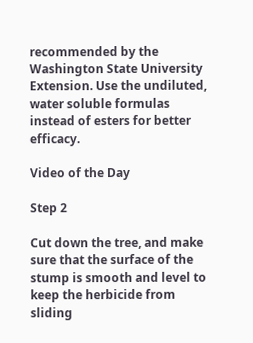recommended by the Washington State University Extension. Use the undiluted, water soluble formulas instead of esters for better efficacy.

Video of the Day

Step 2

Cut down the tree, and make sure that the surface of the stump is smooth and level to keep the herbicide from sliding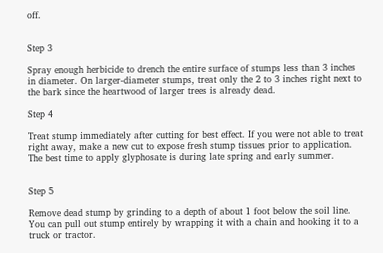off.


Step 3

Spray enough herbicide to drench the entire surface of stumps less than 3 inches in diameter. On larger-diameter stumps, treat only the 2 to 3 inches right next to the bark since the heartwood of larger trees is already dead.

Step 4

Treat stump immediately after cutting for best effect. If you were not able to treat right away, make a new cut to expose fresh stump tissues prior to application. The best time to apply glyphosate is during late spring and early summer.


Step 5

Remove dead stump by grinding to a depth of about 1 foot below the soil line. You can pull out stump entirely by wrapping it with a chain and hooking it to a truck or tractor.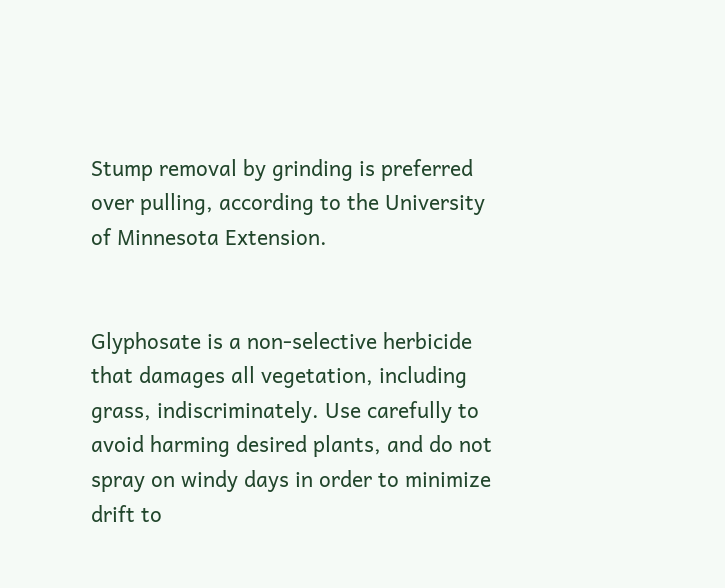Stump removal by grinding is preferred over pulling, according to the University of Minnesota Extension.


Glyphosate is a non-selective herbicide that damages all vegetation, including grass, indiscriminately. Use carefully to avoid harming desired plants, and do not spray on windy days in order to minimize drift to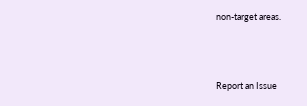non-target areas.



Report an Issue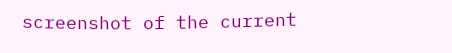screenshot of the current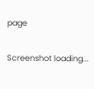page

Screenshot loading...